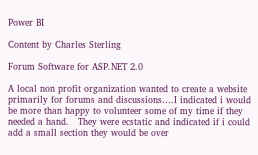Power BI

Content by Charles Sterling

Forum Software for ASP.NET 2.0

A local non profit organization wanted to create a website primarily for forums and discussions….I indicated i would be more than happy to volunteer some of my time if they needed a hand.   They were ecstatic and indicated if i could add a small section they would be over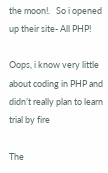the moon!.   So i opened up their site- All PHP!

Oops, i know very little about coding in PHP and didn’t really plan to learn trial by fire

The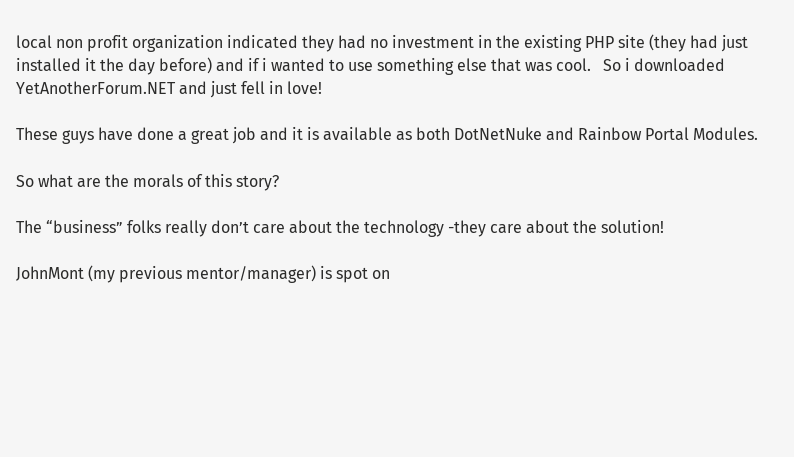local non profit organization indicated they had no investment in the existing PHP site (they had just installed it the day before) and if i wanted to use something else that was cool.   So i downloaded YetAnotherForum.NET and just fell in love!

These guys have done a great job and it is available as both DotNetNuke and Rainbow Portal Modules.

So what are the morals of this story?

The “business” folks really don’t care about the technology -they care about the solution!

JohnMont (my previous mentor/manager) is spot on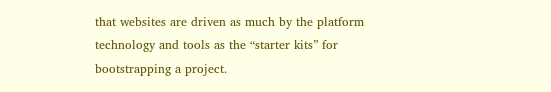that websites are driven as much by the platform technology and tools as the “starter kits” for bootstrapping a project.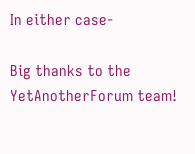In either case-

Big thanks to the YetAnotherForum team!